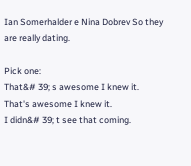Ian Somerhalder e Nina Dobrev So they are really dating.

Pick one:
That&# 39; s awesome I knew it.
That's awesome I knew it.
I didn&# 39; t see that coming.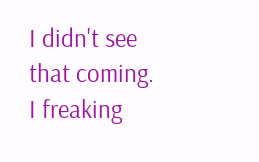I didn't see that coming.
I freaking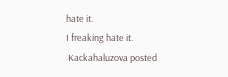hate it.
I freaking hate it.
 Kackahaluzova posted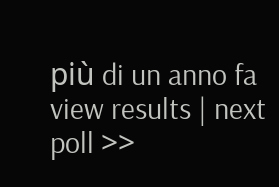più di un anno fa
view results | next poll >>